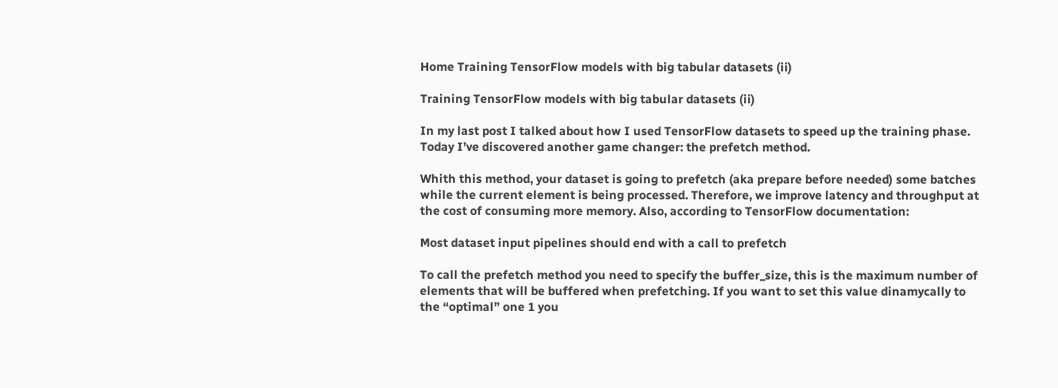Home Training TensorFlow models with big tabular datasets (ii)

Training TensorFlow models with big tabular datasets (ii)

In my last post I talked about how I used TensorFlow datasets to speed up the training phase. Today I’ve discovered another game changer: the prefetch method.

Whith this method, your dataset is going to prefetch (aka prepare before needed) some batches while the current element is being processed. Therefore, we improve latency and throughput at the cost of consuming more memory. Also, according to TensorFlow documentation:

Most dataset input pipelines should end with a call to prefetch

To call the prefetch method you need to specify the buffer_size, this is the maximum number of elements that will be buffered when prefetching. If you want to set this value dinamycally to the “optimal” one 1 you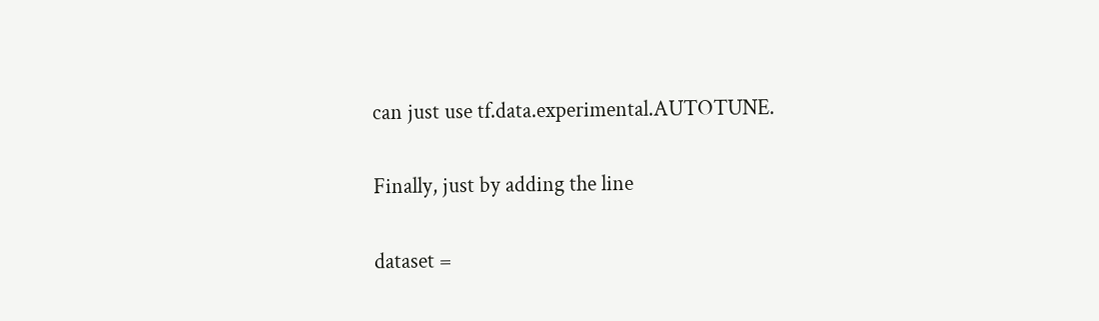can just use tf.data.experimental.AUTOTUNE.

Finally, just by adding the line

dataset =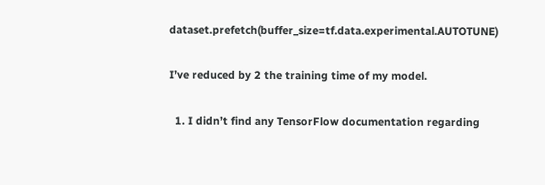dataset.prefetch(buffer_size=tf.data.experimental.AUTOTUNE)

I’ve reduced by 2 the training time of my model.

  1. I didn’t find any TensorFlow documentation regarding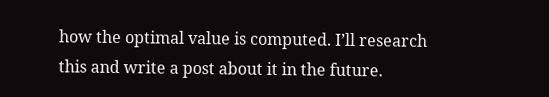how the optimal value is computed. I’ll research this and write a post about it in the future.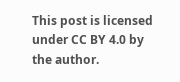This post is licensed under CC BY 4.0 by the author.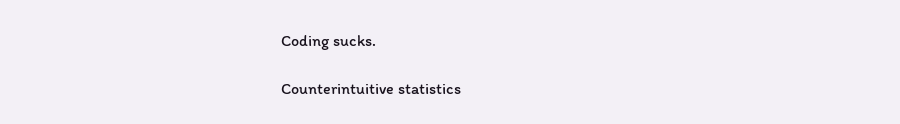Coding sucks.

Counterintuitive statistics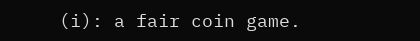(i): a fair coin game.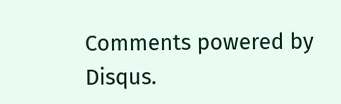Comments powered by Disqus.